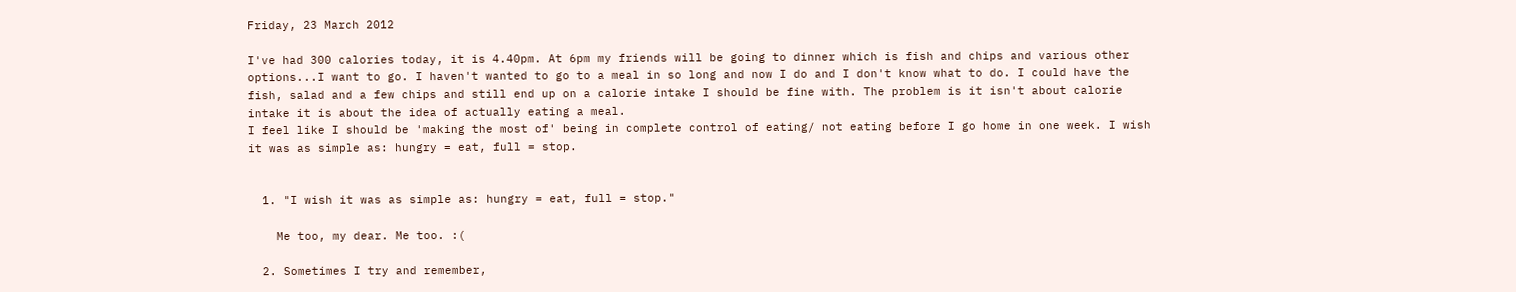Friday, 23 March 2012

I've had 300 calories today, it is 4.40pm. At 6pm my friends will be going to dinner which is fish and chips and various other options...I want to go. I haven't wanted to go to a meal in so long and now I do and I don't know what to do. I could have the fish, salad and a few chips and still end up on a calorie intake I should be fine with. The problem is it isn't about calorie intake it is about the idea of actually eating a meal.
I feel like I should be 'making the most of' being in complete control of eating/ not eating before I go home in one week. I wish it was as simple as: hungry = eat, full = stop.


  1. "I wish it was as simple as: hungry = eat, full = stop."

    Me too, my dear. Me too. :(

  2. Sometimes I try and remember,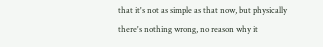that it's not as simple as that now, but physically there's nothing wrong, no reason why it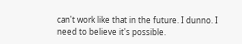can't work like that in the future. I dunno. I need to believe it's possible.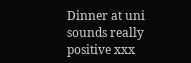Dinner at uni sounds really positive xxx